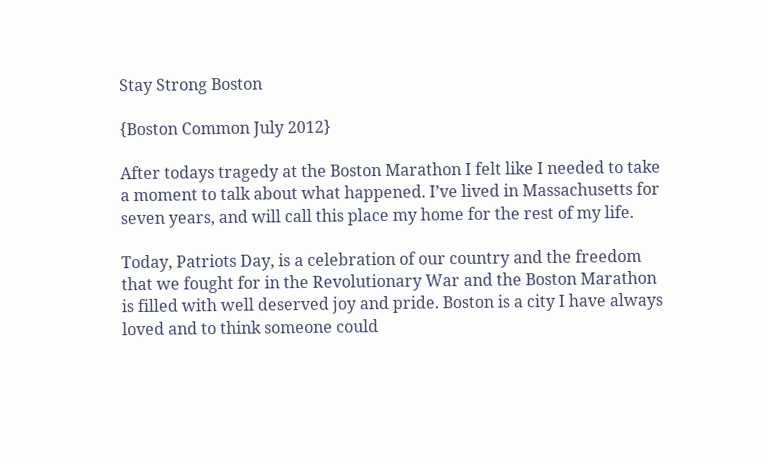Stay Strong Boston

{Boston Common July 2012}

After todays tragedy at the Boston Marathon I felt like I needed to take a moment to talk about what happened. I’ve lived in Massachusetts for seven years, and will call this place my home for the rest of my life.

Today, Patriots Day, is a celebration of our country and the freedom that we fought for in the Revolutionary War and the Boston Marathon is filled with well deserved joy and pride. Boston is a city I have always loved and to think someone could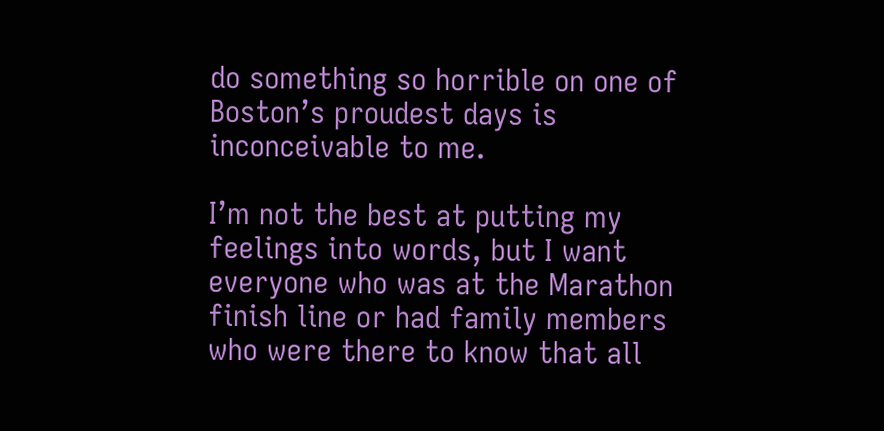do something so horrible on one of Boston’s proudest days is inconceivable to me.

I’m not the best at putting my feelings into words, but I want everyone who was at the Marathon finish line or had family members who were there to know that all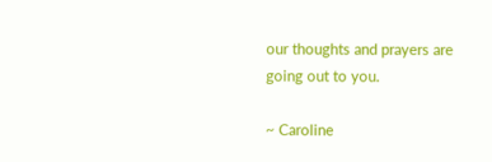our thoughts and prayers are going out to you.

~ Caroline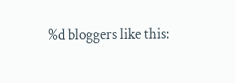%d bloggers like this: